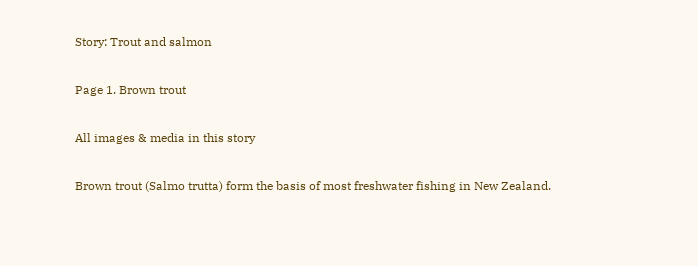Story: Trout and salmon

Page 1. Brown trout

All images & media in this story

Brown trout (Salmo trutta) form the basis of most freshwater fishing in New Zealand.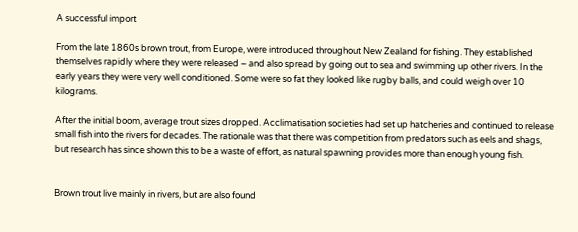A successful import

From the late 1860s brown trout, from Europe, were introduced throughout New Zealand for fishing. They established themselves rapidly where they were released – and also spread by going out to sea and swimming up other rivers. In the early years they were very well conditioned. Some were so fat they looked like rugby balls, and could weigh over 10 kilograms.

After the initial boom, average trout sizes dropped. Acclimatisation societies had set up hatcheries and continued to release small fish into the rivers for decades. The rationale was that there was competition from predators such as eels and shags, but research has since shown this to be a waste of effort, as natural spawning provides more than enough young fish.


Brown trout live mainly in rivers, but are also found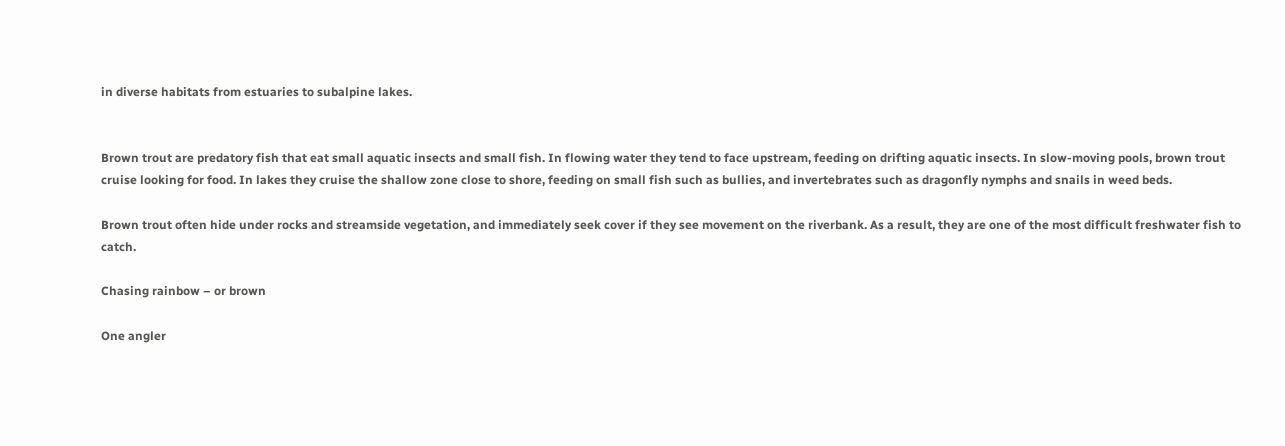in diverse habitats from estuaries to subalpine lakes.


Brown trout are predatory fish that eat small aquatic insects and small fish. In flowing water they tend to face upstream, feeding on drifting aquatic insects. In slow-moving pools, brown trout cruise looking for food. In lakes they cruise the shallow zone close to shore, feeding on small fish such as bullies, and invertebrates such as dragonfly nymphs and snails in weed beds.

Brown trout often hide under rocks and streamside vegetation, and immediately seek cover if they see movement on the riverbank. As a result, they are one of the most difficult freshwater fish to catch.

Chasing rainbow – or brown

One angler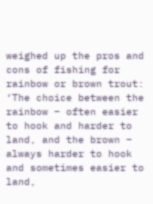weighed up the pros and cons of fishing for rainbow or brown trout: ‘The choice between the rainbow – often easier to hook and harder to land, and the brown – always harder to hook and sometimes easier to land,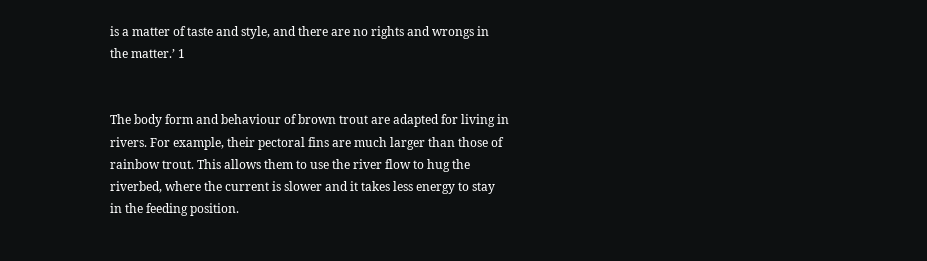is a matter of taste and style, and there are no rights and wrongs in the matter.’ 1


The body form and behaviour of brown trout are adapted for living in rivers. For example, their pectoral fins are much larger than those of rainbow trout. This allows them to use the river flow to hug the riverbed, where the current is slower and it takes less energy to stay in the feeding position.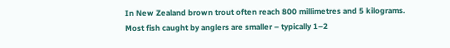In New Zealand brown trout often reach 800 millimetres and 5 kilograms. Most fish caught by anglers are smaller – typically 1–2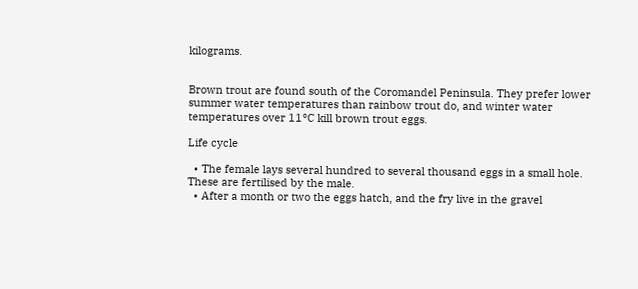kilograms.


Brown trout are found south of the Coromandel Peninsula. They prefer lower summer water temperatures than rainbow trout do, and winter water temperatures over 11°C kill brown trout eggs.

Life cycle

  • The female lays several hundred to several thousand eggs in a small hole. These are fertilised by the male.
  • After a month or two the eggs hatch, and the fry live in the gravel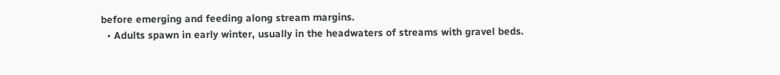before emerging and feeding along stream margins.
  • Adults spawn in early winter, usually in the headwaters of streams with gravel beds.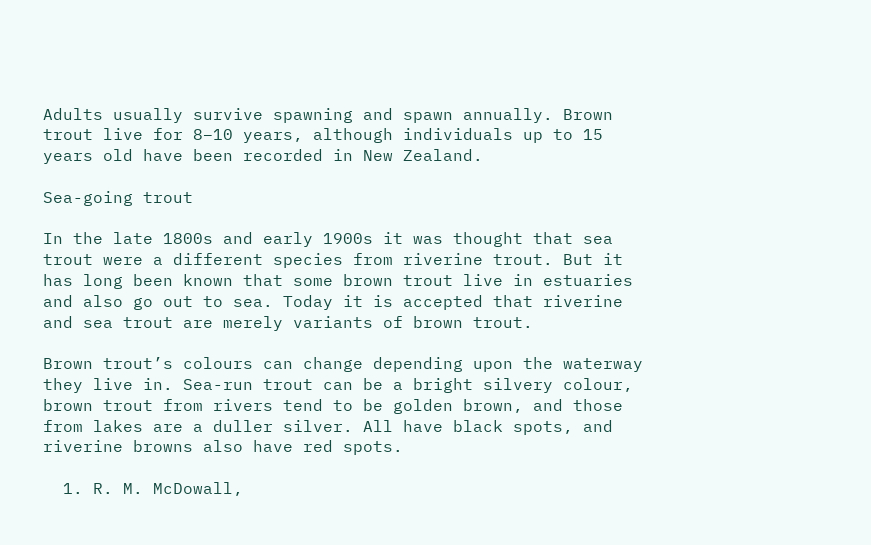Adults usually survive spawning and spawn annually. Brown trout live for 8–10 years, although individuals up to 15 years old have been recorded in New Zealand.

Sea-going trout

In the late 1800s and early 1900s it was thought that sea trout were a different species from riverine trout. But it has long been known that some brown trout live in estuaries and also go out to sea. Today it is accepted that riverine and sea trout are merely variants of brown trout.

Brown trout’s colours can change depending upon the waterway they live in. Sea-run trout can be a bright silvery colour, brown trout from rivers tend to be golden brown, and those from lakes are a duller silver. All have black spots, and riverine browns also have red spots.

  1. R. M. McDowall,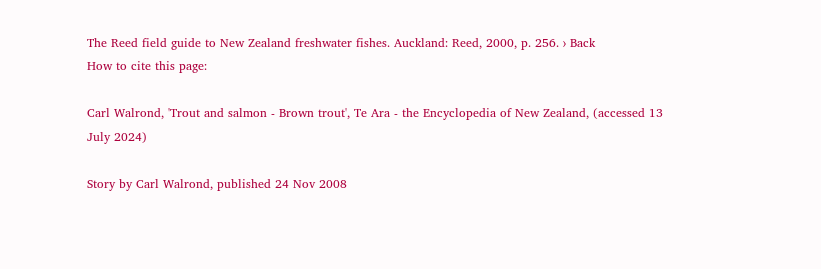The Reed field guide to New Zealand freshwater fishes. Auckland: Reed, 2000, p. 256. › Back
How to cite this page:

Carl Walrond, 'Trout and salmon - Brown trout', Te Ara - the Encyclopedia of New Zealand, (accessed 13 July 2024)

Story by Carl Walrond, published 24 Nov 2008